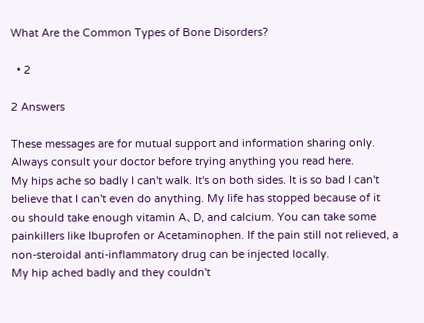What Are the Common Types of Bone Disorders?

  • 2

2 Answers

These messages are for mutual support and information sharing only. Always consult your doctor before trying anything you read here.
My hips ache so badly I can't walk. It's on both sides. It is so bad I can't believe that I can't even do anything. My life has stopped because of it
ou should take enough vitamin A、D, and calcium. You can take some painkillers like Ibuprofen or Acetaminophen. If the pain still not relieved, a non-steroidal anti-inflammatory drug can be injected locally.
My hip ached badly and they couldn't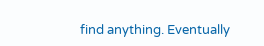find anything. Eventually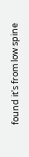found it's from low spine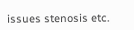issues stenosis etc.